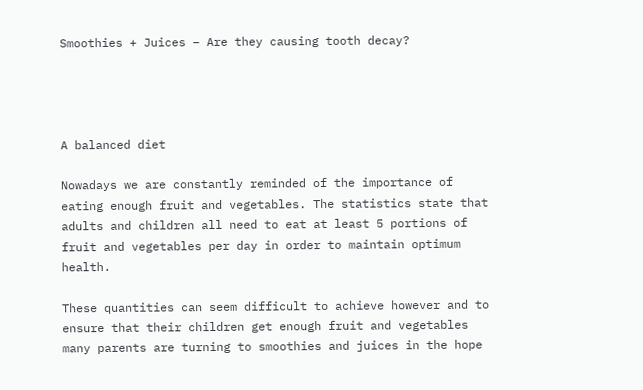Smoothies + Juices – Are they causing tooth decay?




A balanced diet

Nowadays we are constantly reminded of the importance of eating enough fruit and vegetables. The statistics state that adults and children all need to eat at least 5 portions of fruit and vegetables per day in order to maintain optimum health.

These quantities can seem difficult to achieve however and to ensure that their children get enough fruit and vegetables many parents are turning to smoothies and juices in the hope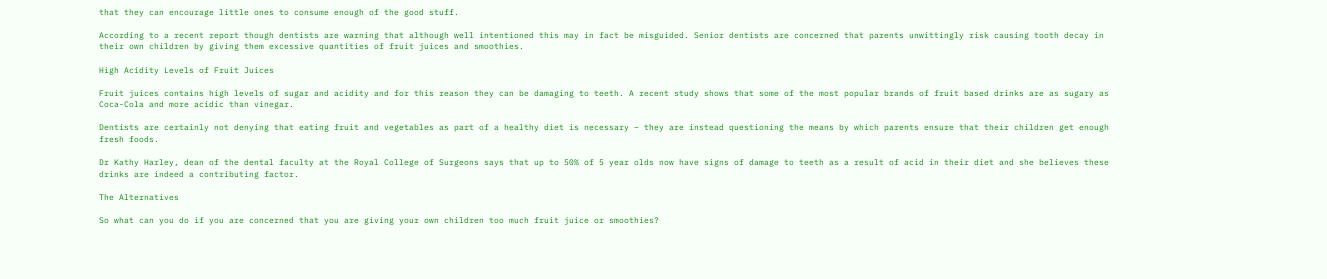that they can encourage little ones to consume enough of the good stuff.

According to a recent report though dentists are warning that although well intentioned this may in fact be misguided. Senior dentists are concerned that parents unwittingly risk causing tooth decay in their own children by giving them excessive quantities of fruit juices and smoothies.

High Acidity Levels of Fruit Juices

Fruit juices contains high levels of sugar and acidity and for this reason they can be damaging to teeth. A recent study shows that some of the most popular brands of fruit based drinks are as sugary as Coca-Cola and more acidic than vinegar.

Dentists are certainly not denying that eating fruit and vegetables as part of a healthy diet is necessary – they are instead questioning the means by which parents ensure that their children get enough fresh foods.

Dr Kathy Harley, dean of the dental faculty at the Royal College of Surgeons says that up to 50% of 5 year olds now have signs of damage to teeth as a result of acid in their diet and she believes these drinks are indeed a contributing factor.

The Alternatives

So what can you do if you are concerned that you are giving your own children too much fruit juice or smoothies?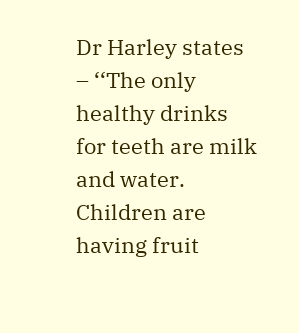Dr Harley states – ‘‘The only healthy drinks for teeth are milk and water. Children are having fruit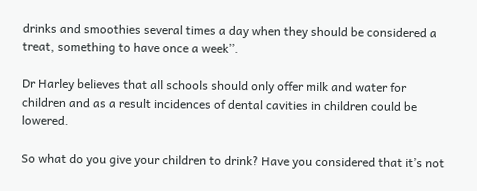drinks and smoothies several times a day when they should be considered a treat, something to have once a week’’.

Dr Harley believes that all schools should only offer milk and water for children and as a result incidences of dental cavities in children could be lowered.

So what do you give your children to drink? Have you considered that it’s not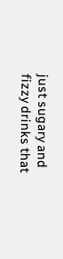just sugary and fizzy drinks that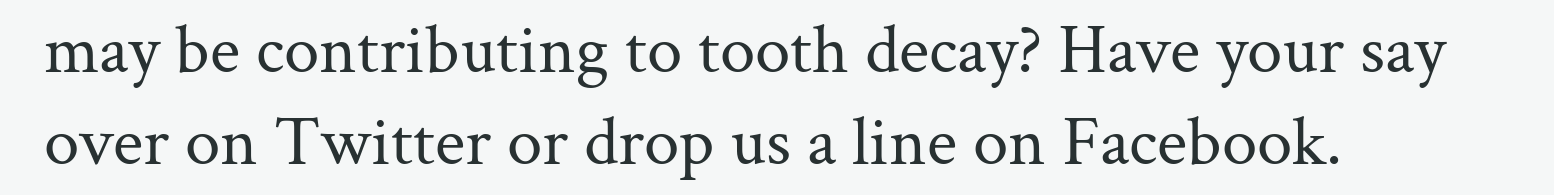may be contributing to tooth decay? Have your say over on Twitter or drop us a line on Facebook.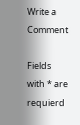Write a Comment

Fields with * are requierd